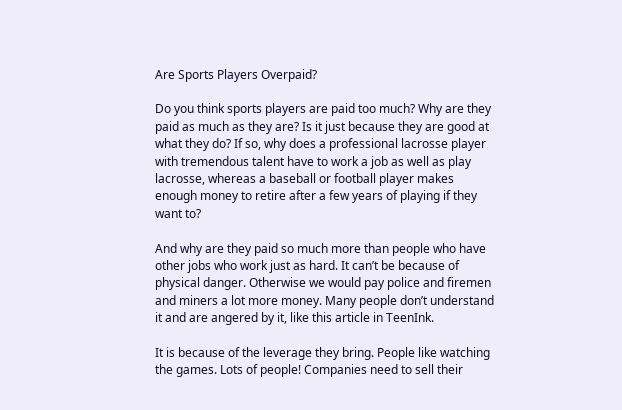Are Sports Players Overpaid?

Do you think sports players are paid too much? Why are they paid as much as they are? Is it just because they are good at what they do? If so, why does a professional lacrosse player with tremendous talent have to work a job as well as play lacrosse, whereas a baseball or football player makes enough money to retire after a few years of playing if they want to?

And why are they paid so much more than people who have other jobs who work just as hard. It can’t be because of physical danger. Otherwise we would pay police and firemen and miners a lot more money. Many people don’t understand it and are angered by it, like this article in TeenInk.

It is because of the leverage they bring. People like watching the games. Lots of people! Companies need to sell their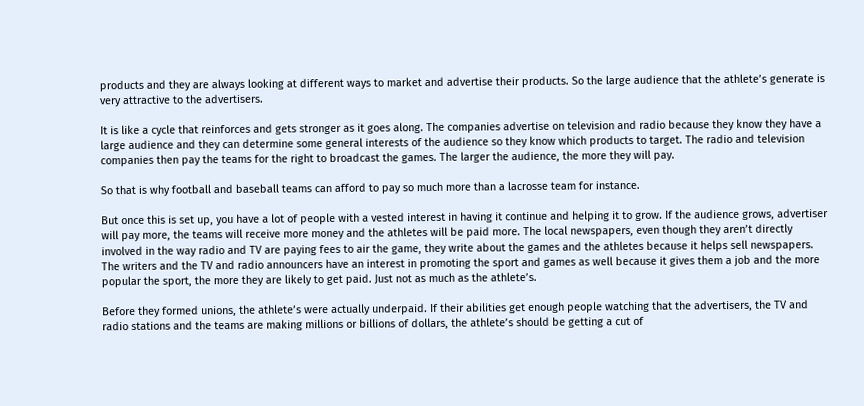products and they are always looking at different ways to market and advertise their products. So the large audience that the athlete’s generate is very attractive to the advertisers.

It is like a cycle that reinforces and gets stronger as it goes along. The companies advertise on television and radio because they know they have a large audience and they can determine some general interests of the audience so they know which products to target. The radio and television companies then pay the teams for the right to broadcast the games. The larger the audience, the more they will pay.

So that is why football and baseball teams can afford to pay so much more than a lacrosse team for instance.

But once this is set up, you have a lot of people with a vested interest in having it continue and helping it to grow. If the audience grows, advertiser will pay more, the teams will receive more money and the athletes will be paid more. The local newspapers, even though they aren’t directly involved in the way radio and TV are paying fees to air the game, they write about the games and the athletes because it helps sell newspapers. The writers and the TV and radio announcers have an interest in promoting the sport and games as well because it gives them a job and the more popular the sport, the more they are likely to get paid. Just not as much as the athlete’s.

Before they formed unions, the athlete’s were actually underpaid. If their abilities get enough people watching that the advertisers, the TV and radio stations and the teams are making millions or billions of dollars, the athlete’s should be getting a cut of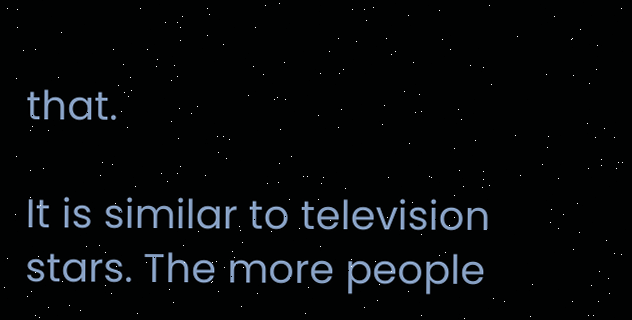that.

It is similar to television stars. The more people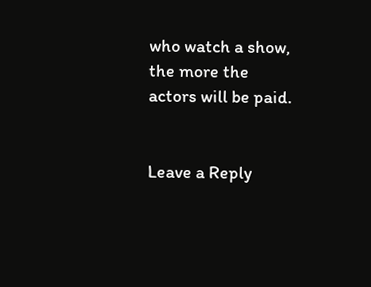who watch a show, the more the actors will be paid.


Leave a Reply